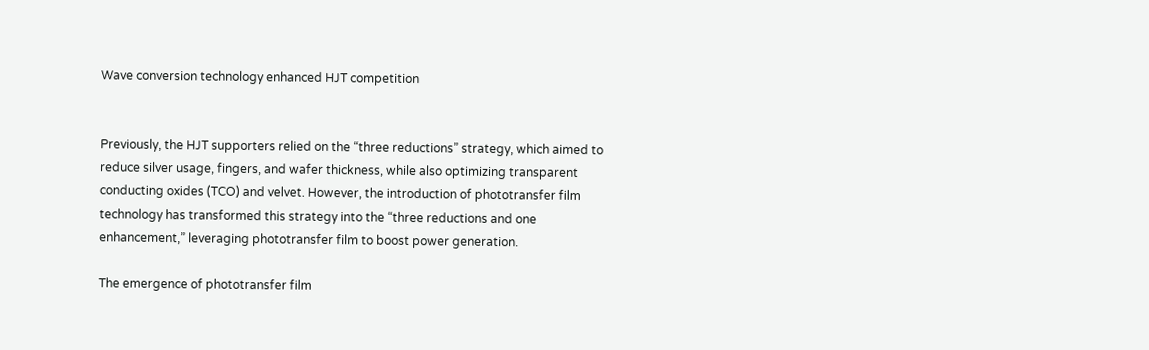Wave conversion technology enhanced HJT competition


Previously, the HJT supporters relied on the “three reductions” strategy, which aimed to reduce silver usage, fingers, and wafer thickness, while also optimizing transparent conducting oxides (TCO) and velvet. However, the introduction of phototransfer film technology has transformed this strategy into the “three reductions and one enhancement,” leveraging phototransfer film to boost power generation.

The emergence of phototransfer film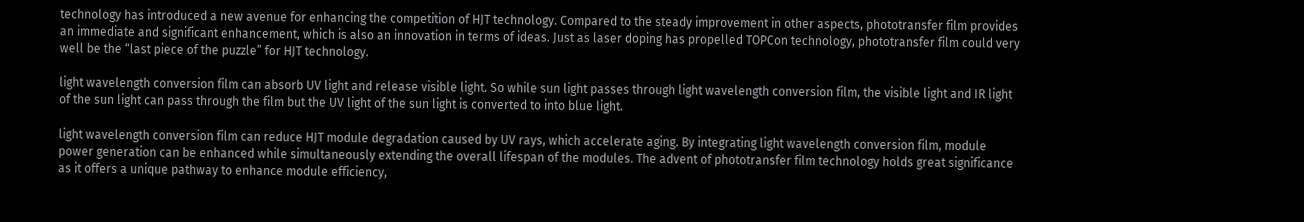technology has introduced a new avenue for enhancing the competition of HJT technology. Compared to the steady improvement in other aspects, phototransfer film provides an immediate and significant enhancement, which is also an innovation in terms of ideas. Just as laser doping has propelled TOPCon technology, phototransfer film could very well be the “last piece of the puzzle” for HJT technology.

light wavelength conversion film can absorb UV light and release visible light. So while sun light passes through light wavelength conversion film, the visible light and IR light of the sun light can pass through the film but the UV light of the sun light is converted to into blue light.

light wavelength conversion film can reduce HJT module degradation caused by UV rays, which accelerate aging. By integrating light wavelength conversion film, module power generation can be enhanced while simultaneously extending the overall lifespan of the modules. The advent of phototransfer film technology holds great significance as it offers a unique pathway to enhance module efficiency,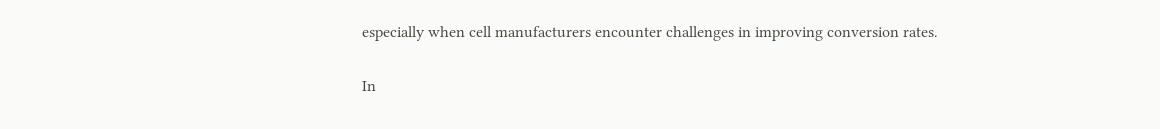especially when cell manufacturers encounter challenges in improving conversion rates.

In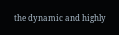the dynamic and highly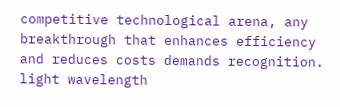competitive technological arena, any breakthrough that enhances efficiency and reduces costs demands recognition. light wavelength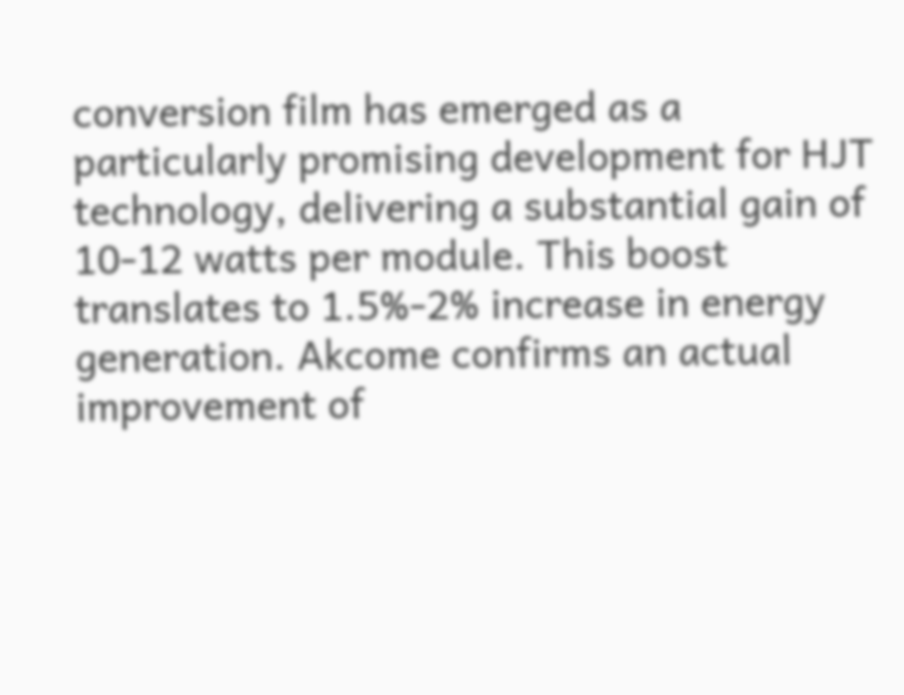conversion film has emerged as a particularly promising development for HJT technology, delivering a substantial gain of 10-12 watts per module. This boost translates to 1.5%-2% increase in energy generation. Akcome confirms an actual improvement of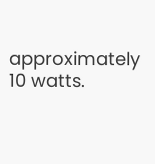approximately 10 watts.